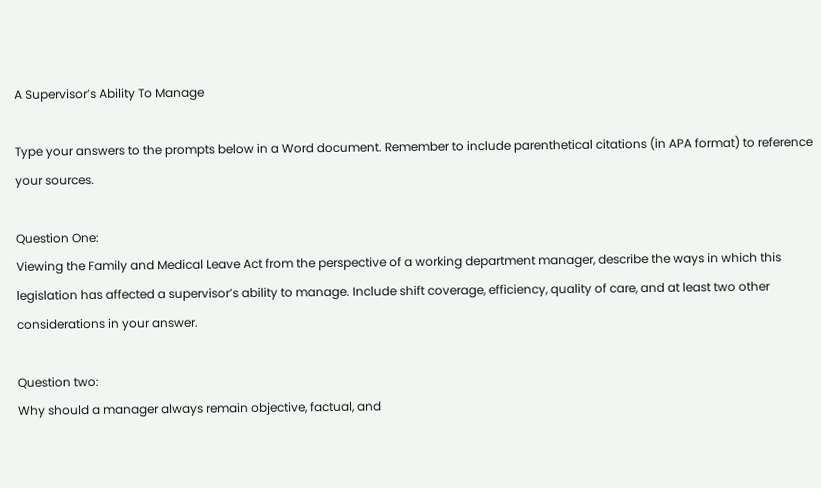A Supervisor’s Ability To Manage

Type your answers to the prompts below in a Word document. Remember to include parenthetical citations (in APA format) to reference your sources.

Question One:
Viewing the Family and Medical Leave Act from the perspective of a working department manager, describe the ways in which this legislation has affected a supervisor’s ability to manage. Include shift coverage, efficiency, quality of care, and at least two other considerations in your answer.

Question two:
Why should a manager always remain objective, factual, and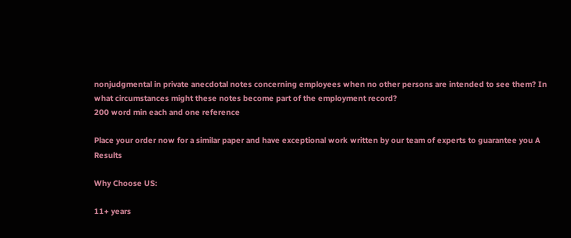nonjudgmental in private anecdotal notes concerning employees when no other persons are intended to see them? In what circumstances might these notes become part of the employment record?
200 word min each and one reference

Place your order now for a similar paper and have exceptional work written by our team of experts to guarantee you A Results

Why Choose US:

11+ years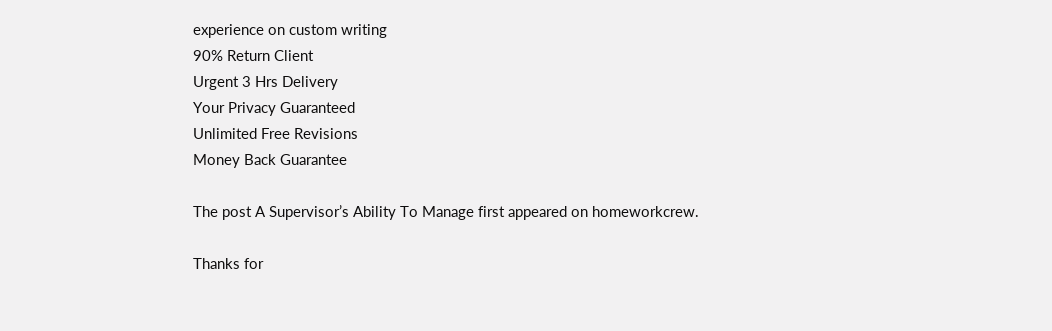experience on custom writing
90% Return Client
Urgent 3 Hrs Delivery
Your Privacy Guaranteed
Unlimited Free Revisions
Money Back Guarantee

The post A Supervisor’s Ability To Manage first appeared on homeworkcrew.

Thanks for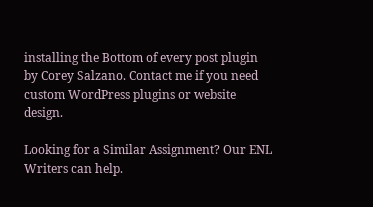installing the Bottom of every post plugin by Corey Salzano. Contact me if you need custom WordPress plugins or website design.

Looking for a Similar Assignment? Our ENL Writers can help.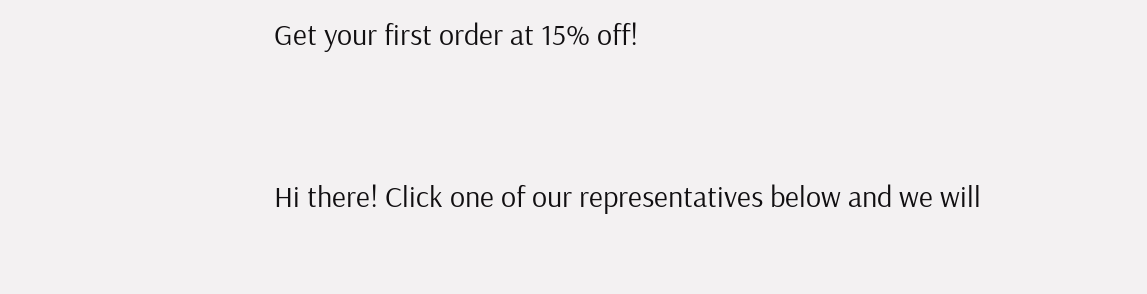Get your first order at 15% off!


Hi there! Click one of our representatives below and we will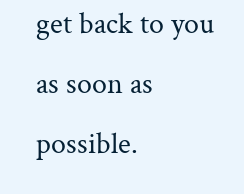get back to you as soon as possible.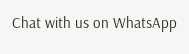Chat with us on WhatsApp